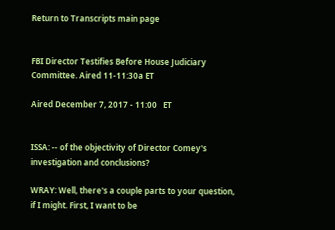Return to Transcripts main page


FBI Director Testifies Before House Judiciary Committee. Aired 11-11:30a ET

Aired December 7, 2017 - 11:00   ET


ISSA: -- of the objectivity of Director Comey's investigation and conclusions?

WRAY: Well, there's a couple parts to your question, if I might. First, I want to be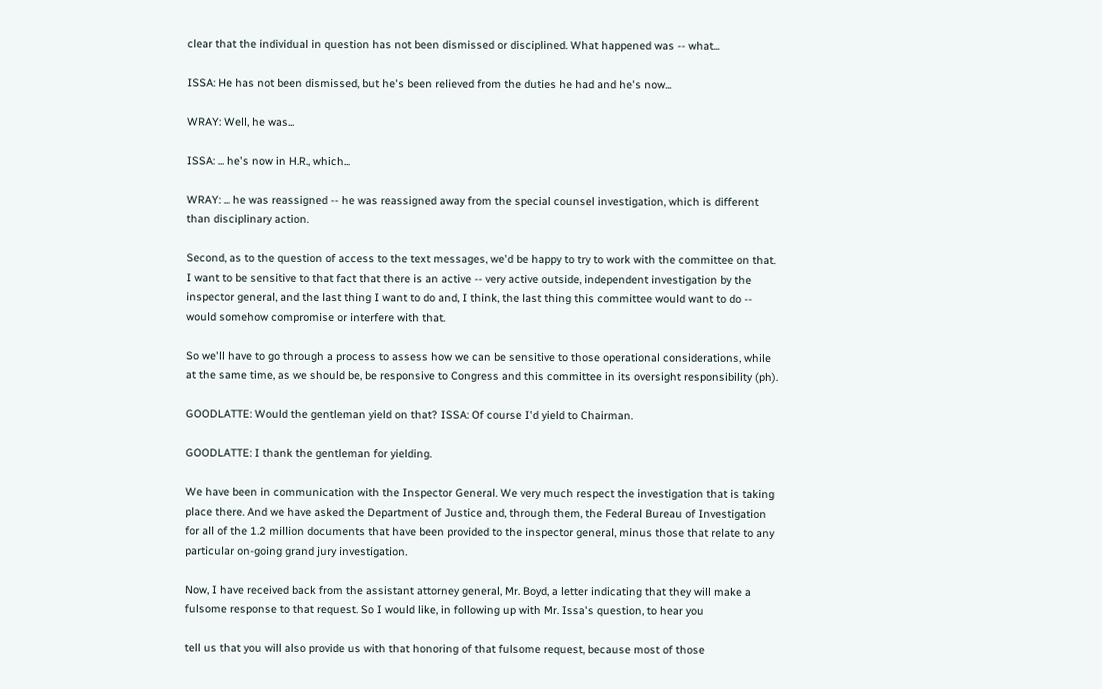clear that the individual in question has not been dismissed or disciplined. What happened was -- what...

ISSA: He has not been dismissed, but he's been relieved from the duties he had and he's now...

WRAY: Well, he was...

ISSA: ... he's now in H.R., which...

WRAY: ... he was reassigned -- he was reassigned away from the special counsel investigation, which is different than disciplinary action.

Second, as to the question of access to the text messages, we'd be happy to try to work with the committee on that. I want to be sensitive to that fact that there is an active -- very active outside, independent investigation by the inspector general, and the last thing I want to do and, I think, the last thing this committee would want to do -- would somehow compromise or interfere with that.

So we'll have to go through a process to assess how we can be sensitive to those operational considerations, while at the same time, as we should be, be responsive to Congress and this committee in its oversight responsibility (ph).

GOODLATTE: Would the gentleman yield on that? ISSA: Of course I'd yield to Chairman.

GOODLATTE: I thank the gentleman for yielding.

We have been in communication with the Inspector General. We very much respect the investigation that is taking place there. And we have asked the Department of Justice and, through them, the Federal Bureau of Investigation for all of the 1.2 million documents that have been provided to the inspector general, minus those that relate to any particular on-going grand jury investigation.

Now, I have received back from the assistant attorney general, Mr. Boyd, a letter indicating that they will make a fulsome response to that request. So I would like, in following up with Mr. Issa's question, to hear you

tell us that you will also provide us with that honoring of that fulsome request, because most of those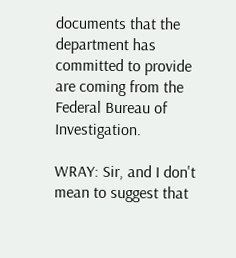documents that the department has committed to provide are coming from the Federal Bureau of Investigation.

WRAY: Sir, and I don't mean to suggest that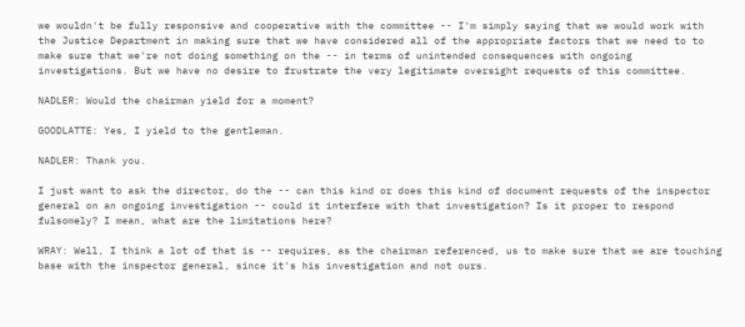we wouldn't be fully responsive and cooperative with the committee -- I'm simply saying that we would work with the Justice Department in making sure that we have considered all of the appropriate factors that we need to to make sure that we're not doing something on the -- in terms of unintended consequences with ongoing investigations. But we have no desire to frustrate the very legitimate oversight requests of this committee.

NADLER: Would the chairman yield for a moment?

GOODLATTE: Yes, I yield to the gentleman.

NADLER: Thank you.

I just want to ask the director, do the -- can this kind or does this kind of document requests of the inspector general on an ongoing investigation -- could it interfere with that investigation? Is it proper to respond fulsomely? I mean, what are the limitations here?

WRAY: Well, I think a lot of that is -- requires, as the chairman referenced, us to make sure that we are touching base with the inspector general, since it's his investigation and not ours.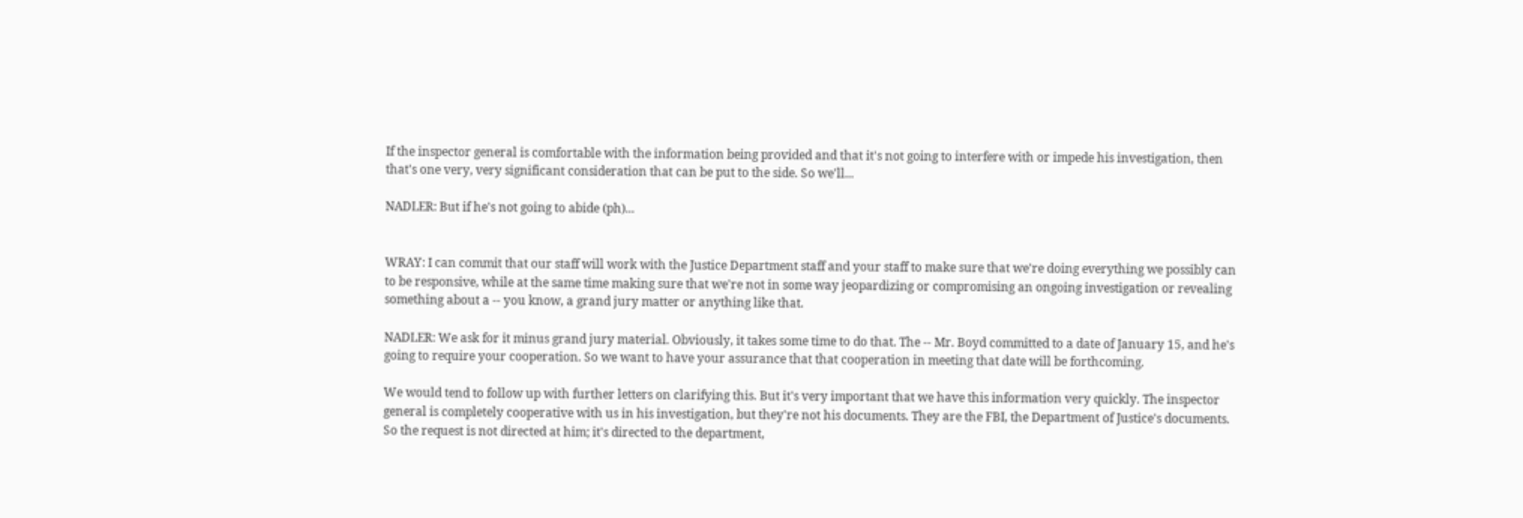If the inspector general is comfortable with the information being provided and that it's not going to interfere with or impede his investigation, then that's one very, very significant consideration that can be put to the side. So we'll...

NADLER: But if he's not going to abide (ph)...


WRAY: I can commit that our staff will work with the Justice Department staff and your staff to make sure that we're doing everything we possibly can to be responsive, while at the same time making sure that we're not in some way jeopardizing or compromising an ongoing investigation or revealing something about a -- you know, a grand jury matter or anything like that.

NADLER: We ask for it minus grand jury material. Obviously, it takes some time to do that. The -- Mr. Boyd committed to a date of January 15, and he's going to require your cooperation. So we want to have your assurance that that cooperation in meeting that date will be forthcoming.

We would tend to follow up with further letters on clarifying this. But it's very important that we have this information very quickly. The inspector general is completely cooperative with us in his investigation, but they're not his documents. They are the FBI, the Department of Justice's documents. So the request is not directed at him; it's directed to the department,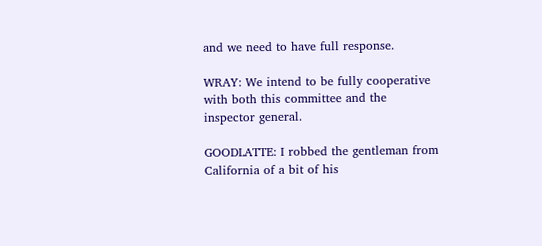and we need to have full response.

WRAY: We intend to be fully cooperative with both this committee and the inspector general.

GOODLATTE: I robbed the gentleman from California of a bit of his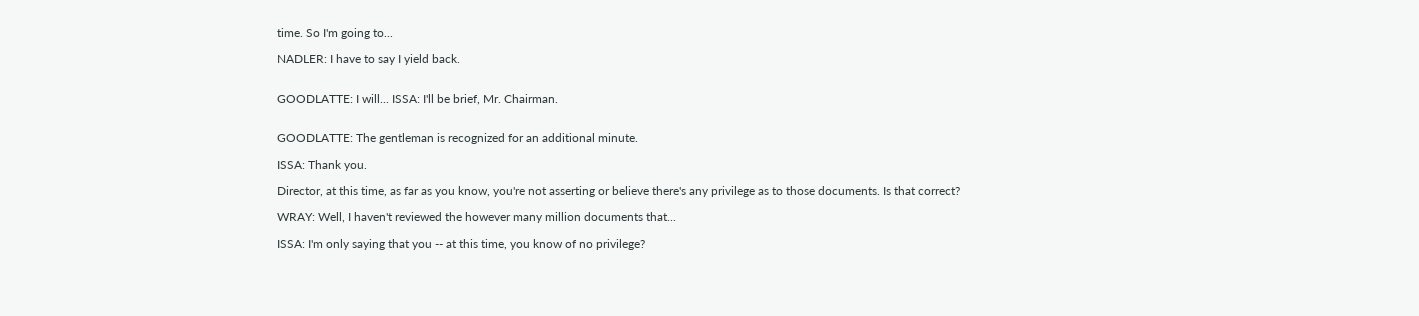time. So I'm going to...

NADLER: I have to say I yield back.


GOODLATTE: I will... ISSA: I'll be brief, Mr. Chairman.


GOODLATTE: The gentleman is recognized for an additional minute.

ISSA: Thank you.

Director, at this time, as far as you know, you're not asserting or believe there's any privilege as to those documents. Is that correct?

WRAY: Well, I haven't reviewed the however many million documents that...

ISSA: I'm only saying that you -- at this time, you know of no privilege?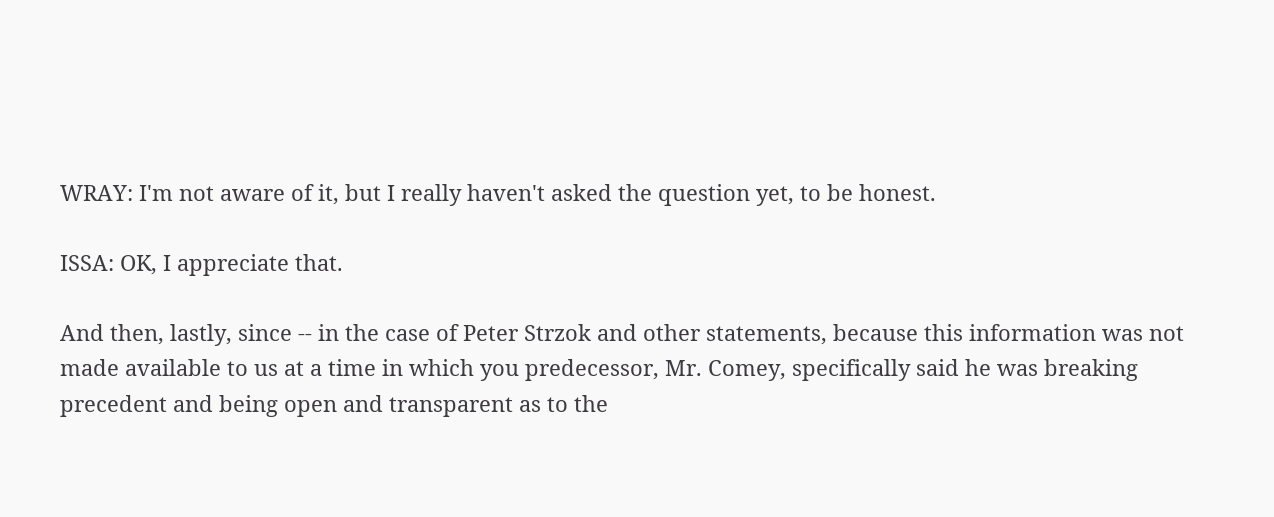WRAY: I'm not aware of it, but I really haven't asked the question yet, to be honest.

ISSA: OK, I appreciate that.

And then, lastly, since -- in the case of Peter Strzok and other statements, because this information was not made available to us at a time in which you predecessor, Mr. Comey, specifically said he was breaking precedent and being open and transparent as to the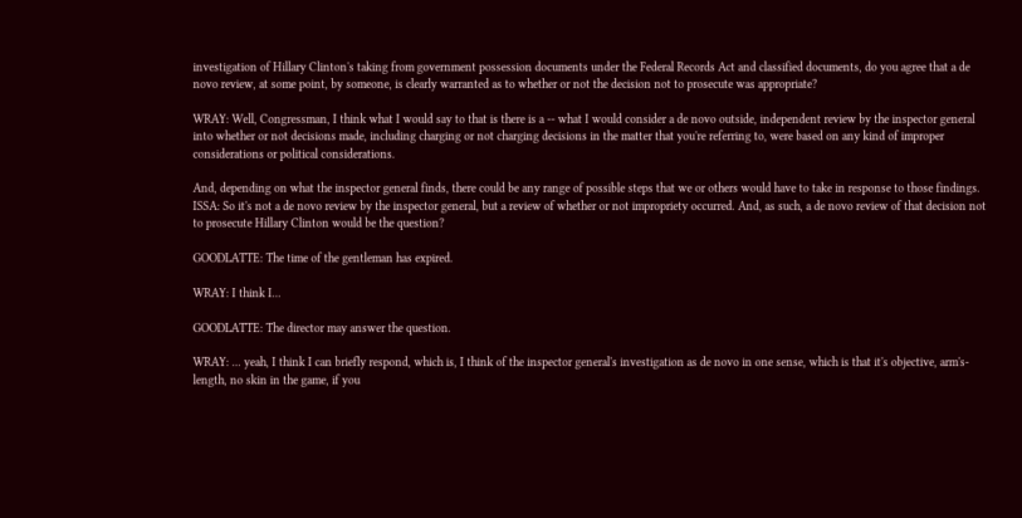investigation of Hillary Clinton's taking from government possession documents under the Federal Records Act and classified documents, do you agree that a de novo review, at some point, by someone, is clearly warranted as to whether or not the decision not to prosecute was appropriate?

WRAY: Well, Congressman, I think what I would say to that is there is a -- what I would consider a de novo outside, independent review by the inspector general into whether or not decisions made, including charging or not charging decisions in the matter that you're referring to, were based on any kind of improper considerations or political considerations.

And, depending on what the inspector general finds, there could be any range of possible steps that we or others would have to take in response to those findings. ISSA: So it's not a de novo review by the inspector general, but a review of whether or not impropriety occurred. And, as such, a de novo review of that decision not to prosecute Hillary Clinton would be the question?

GOODLATTE: The time of the gentleman has expired.

WRAY: I think I...

GOODLATTE: The director may answer the question.

WRAY: ... yeah, I think I can briefly respond, which is, I think of the inspector general's investigation as de novo in one sense, which is that it's objective, arm's-length, no skin in the game, if you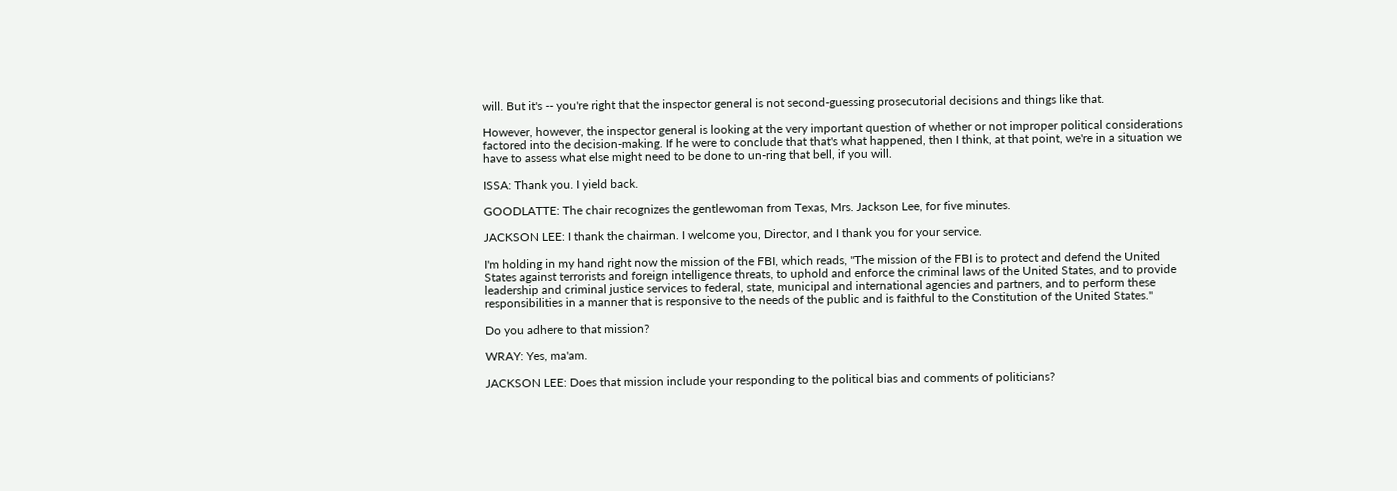will. But it's -- you're right that the inspector general is not second-guessing prosecutorial decisions and things like that.

However, however, the inspector general is looking at the very important question of whether or not improper political considerations factored into the decision-making. If he were to conclude that that's what happened, then I think, at that point, we're in a situation we have to assess what else might need to be done to un-ring that bell, if you will.

ISSA: Thank you. I yield back.

GOODLATTE: The chair recognizes the gentlewoman from Texas, Mrs. Jackson Lee, for five minutes.

JACKSON LEE: I thank the chairman. I welcome you, Director, and I thank you for your service.

I'm holding in my hand right now the mission of the FBI, which reads, "The mission of the FBI is to protect and defend the United States against terrorists and foreign intelligence threats, to uphold and enforce the criminal laws of the United States, and to provide leadership and criminal justice services to federal, state, municipal and international agencies and partners, and to perform these responsibilities in a manner that is responsive to the needs of the public and is faithful to the Constitution of the United States."

Do you adhere to that mission?

WRAY: Yes, ma'am.

JACKSON LEE: Does that mission include your responding to the political bias and comments of politicians?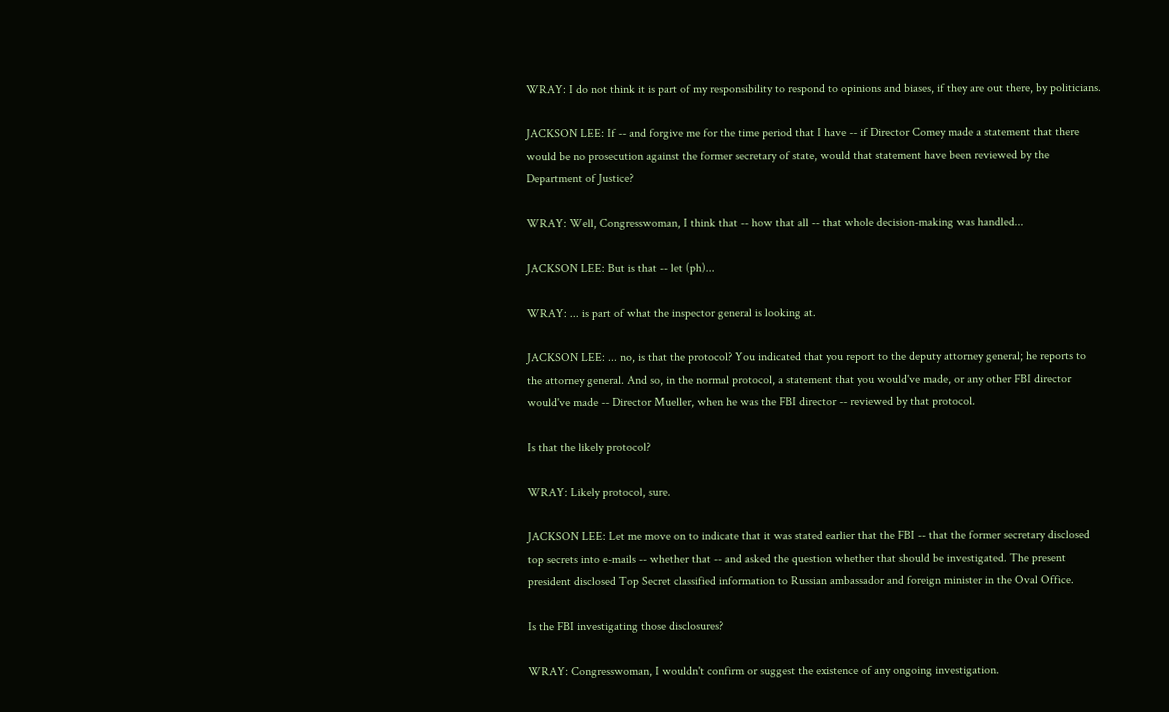WRAY: I do not think it is part of my responsibility to respond to opinions and biases, if they are out there, by politicians.

JACKSON LEE: If -- and forgive me for the time period that I have -- if Director Comey made a statement that there would be no prosecution against the former secretary of state, would that statement have been reviewed by the Department of Justice?

WRAY: Well, Congresswoman, I think that -- how that all -- that whole decision-making was handled...

JACKSON LEE: But is that -- let (ph)...

WRAY: ... is part of what the inspector general is looking at.

JACKSON LEE: ... no, is that the protocol? You indicated that you report to the deputy attorney general; he reports to the attorney general. And so, in the normal protocol, a statement that you would've made, or any other FBI director would've made -- Director Mueller, when he was the FBI director -- reviewed by that protocol.

Is that the likely protocol?

WRAY: Likely protocol, sure.

JACKSON LEE: Let me move on to indicate that it was stated earlier that the FBI -- that the former secretary disclosed top secrets into e-mails -- whether that -- and asked the question whether that should be investigated. The present president disclosed Top Secret classified information to Russian ambassador and foreign minister in the Oval Office.

Is the FBI investigating those disclosures?

WRAY: Congresswoman, I wouldn't confirm or suggest the existence of any ongoing investigation.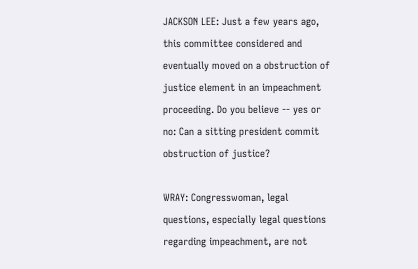JACKSON LEE: Just a few years ago, this committee considered and eventually moved on a obstruction of justice element in an impeachment proceeding. Do you believe -- yes or no: Can a sitting president commit obstruction of justice?

WRAY: Congresswoman, legal questions, especially legal questions regarding impeachment, are not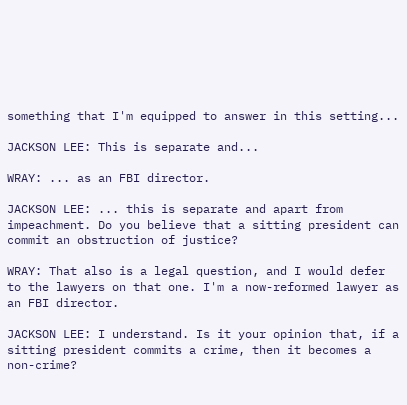something that I'm equipped to answer in this setting...

JACKSON LEE: This is separate and...

WRAY: ... as an FBI director.

JACKSON LEE: ... this is separate and apart from impeachment. Do you believe that a sitting president can commit an obstruction of justice?

WRAY: That also is a legal question, and I would defer to the lawyers on that one. I'm a now-reformed lawyer as an FBI director.

JACKSON LEE: I understand. Is it your opinion that, if a sitting president commits a crime, then it becomes a non-crime?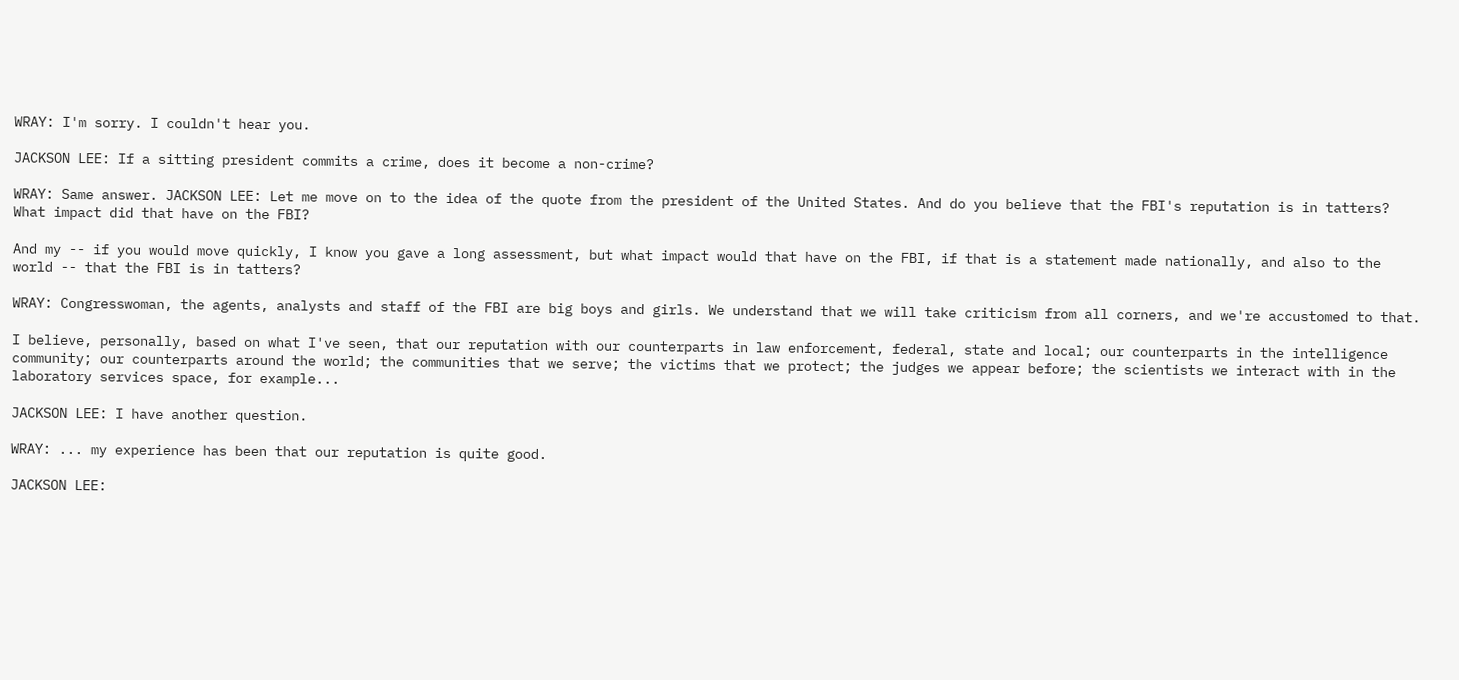WRAY: I'm sorry. I couldn't hear you.

JACKSON LEE: If a sitting president commits a crime, does it become a non-crime?

WRAY: Same answer. JACKSON LEE: Let me move on to the idea of the quote from the president of the United States. And do you believe that the FBI's reputation is in tatters? What impact did that have on the FBI?

And my -- if you would move quickly, I know you gave a long assessment, but what impact would that have on the FBI, if that is a statement made nationally, and also to the world -- that the FBI is in tatters?

WRAY: Congresswoman, the agents, analysts and staff of the FBI are big boys and girls. We understand that we will take criticism from all corners, and we're accustomed to that.

I believe, personally, based on what I've seen, that our reputation with our counterparts in law enforcement, federal, state and local; our counterparts in the intelligence community; our counterparts around the world; the communities that we serve; the victims that we protect; the judges we appear before; the scientists we interact with in the laboratory services space, for example...

JACKSON LEE: I have another question.

WRAY: ... my experience has been that our reputation is quite good.

JACKSON LEE: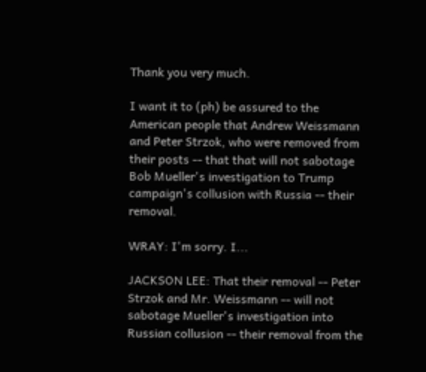Thank you very much.

I want it to (ph) be assured to the American people that Andrew Weissmann and Peter Strzok, who were removed from their posts -- that that will not sabotage Bob Mueller's investigation to Trump campaign's collusion with Russia -- their removal.

WRAY: I'm sorry. I...

JACKSON LEE: That their removal -- Peter Strzok and Mr. Weissmann -- will not sabotage Mueller's investigation into Russian collusion -- their removal from the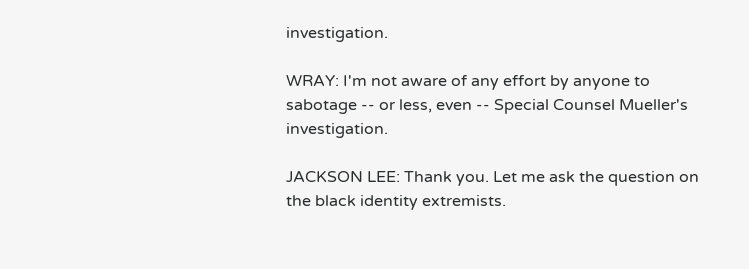investigation.

WRAY: I'm not aware of any effort by anyone to sabotage -- or less, even -- Special Counsel Mueller's investigation.

JACKSON LEE: Thank you. Let me ask the question on the black identity extremists.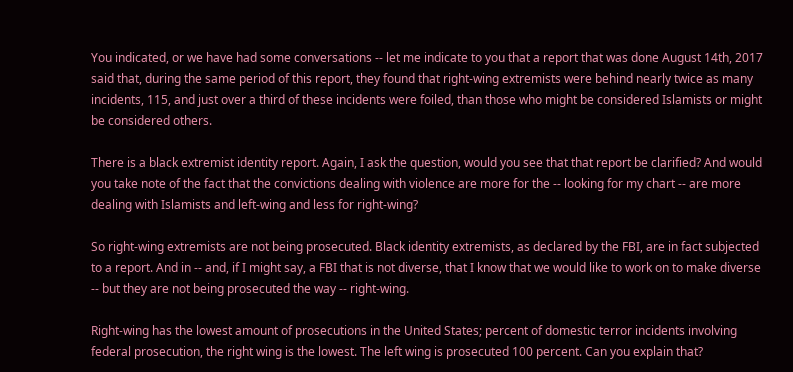You indicated, or we have had some conversations -- let me indicate to you that a report that was done August 14th, 2017 said that, during the same period of this report, they found that right-wing extremists were behind nearly twice as many incidents, 115, and just over a third of these incidents were foiled, than those who might be considered Islamists or might be considered others.

There is a black extremist identity report. Again, I ask the question, would you see that that report be clarified? And would you take note of the fact that the convictions dealing with violence are more for the -- looking for my chart -- are more dealing with Islamists and left-wing and less for right-wing?

So right-wing extremists are not being prosecuted. Black identity extremists, as declared by the FBI, are in fact subjected to a report. And in -- and, if I might say, a FBI that is not diverse, that I know that we would like to work on to make diverse -- but they are not being prosecuted the way -- right-wing.

Right-wing has the lowest amount of prosecutions in the United States; percent of domestic terror incidents involving federal prosecution, the right wing is the lowest. The left wing is prosecuted 100 percent. Can you explain that?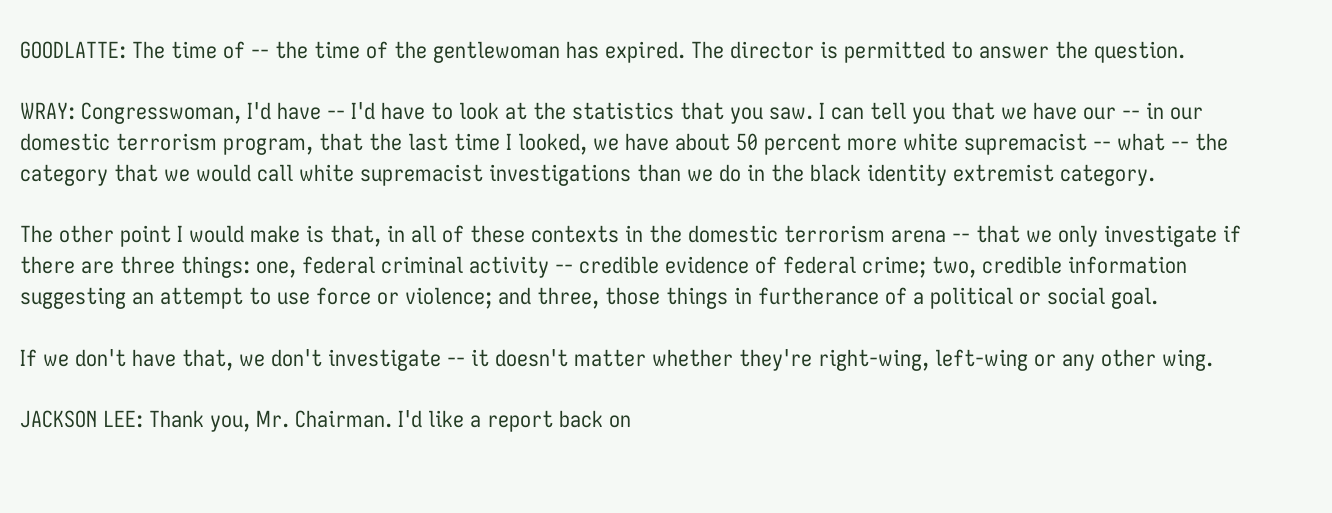GOODLATTE: The time of -- the time of the gentlewoman has expired. The director is permitted to answer the question.

WRAY: Congresswoman, I'd have -- I'd have to look at the statistics that you saw. I can tell you that we have our -- in our domestic terrorism program, that the last time I looked, we have about 50 percent more white supremacist -- what -- the category that we would call white supremacist investigations than we do in the black identity extremist category.

The other point I would make is that, in all of these contexts in the domestic terrorism arena -- that we only investigate if there are three things: one, federal criminal activity -- credible evidence of federal crime; two, credible information suggesting an attempt to use force or violence; and three, those things in furtherance of a political or social goal.

If we don't have that, we don't investigate -- it doesn't matter whether they're right-wing, left-wing or any other wing.

JACKSON LEE: Thank you, Mr. Chairman. I'd like a report back on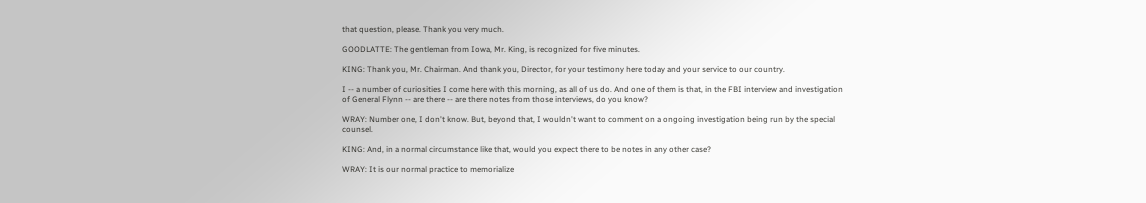that question, please. Thank you very much.

GOODLATTE: The gentleman from Iowa, Mr. King, is recognized for five minutes.

KING: Thank you, Mr. Chairman. And thank you, Director, for your testimony here today and your service to our country.

I -- a number of curiosities I come here with this morning, as all of us do. And one of them is that, in the FBI interview and investigation of General Flynn -- are there -- are there notes from those interviews, do you know?

WRAY: Number one, I don't know. But, beyond that, I wouldn't want to comment on a ongoing investigation being run by the special counsel.

KING: And, in a normal circumstance like that, would you expect there to be notes in any other case?

WRAY: It is our normal practice to memorialize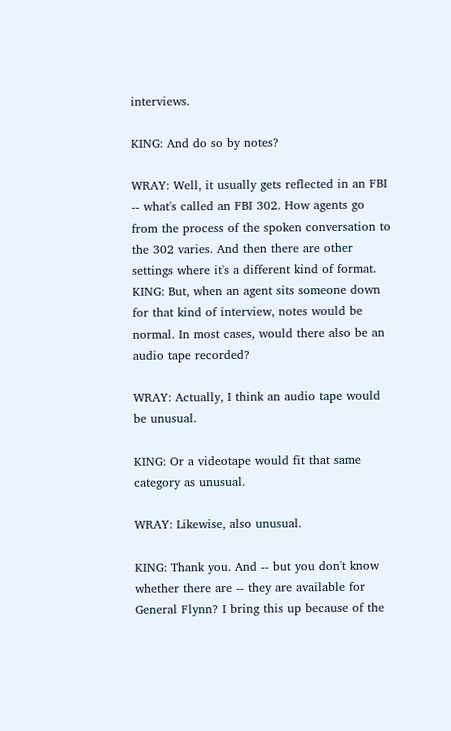interviews.

KING: And do so by notes?

WRAY: Well, it usually gets reflected in an FBI -- what's called an FBI 302. How agents go from the process of the spoken conversation to the 302 varies. And then there are other settings where it's a different kind of format. KING: But, when an agent sits someone down for that kind of interview, notes would be normal. In most cases, would there also be an audio tape recorded?

WRAY: Actually, I think an audio tape would be unusual.

KING: Or a videotape would fit that same category as unusual.

WRAY: Likewise, also unusual.

KING: Thank you. And -- but you don't know whether there are -- they are available for General Flynn? I bring this up because of the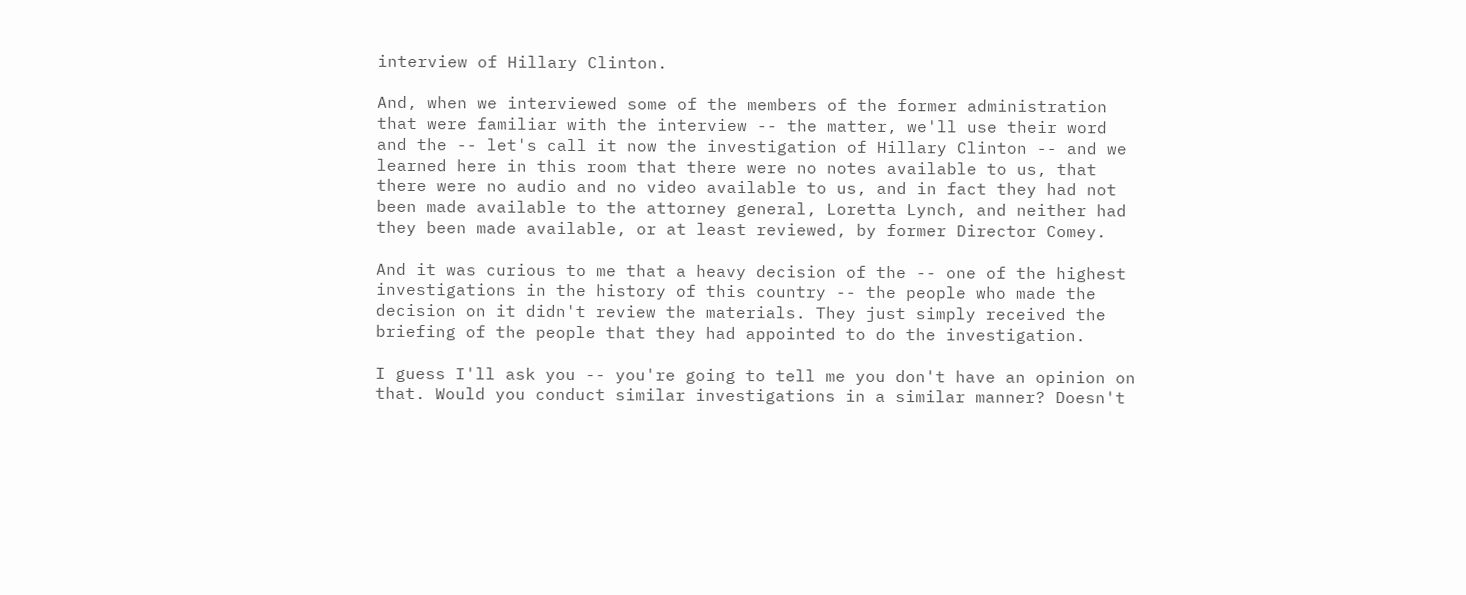interview of Hillary Clinton.

And, when we interviewed some of the members of the former administration that were familiar with the interview -- the matter, we'll use their word and the -- let's call it now the investigation of Hillary Clinton -- and we learned here in this room that there were no notes available to us, that there were no audio and no video available to us, and in fact they had not been made available to the attorney general, Loretta Lynch, and neither had they been made available, or at least reviewed, by former Director Comey.

And it was curious to me that a heavy decision of the -- one of the highest investigations in the history of this country -- the people who made the decision on it didn't review the materials. They just simply received the briefing of the people that they had appointed to do the investigation.

I guess I'll ask you -- you're going to tell me you don't have an opinion on that. Would you conduct similar investigations in a similar manner? Doesn't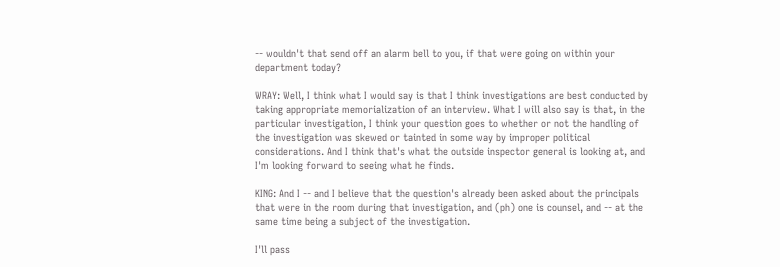-- wouldn't that send off an alarm bell to you, if that were going on within your department today?

WRAY: Well, I think what I would say is that I think investigations are best conducted by taking appropriate memorialization of an interview. What I will also say is that, in the particular investigation, I think your question goes to whether or not the handling of the investigation was skewed or tainted in some way by improper political considerations. And I think that's what the outside inspector general is looking at, and I'm looking forward to seeing what he finds.

KING: And I -- and I believe that the question's already been asked about the principals that were in the room during that investigation, and (ph) one is counsel, and -- at the same time being a subject of the investigation.

I'll pass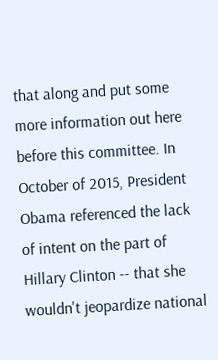that along and put some more information out here before this committee. In October of 2015, President Obama referenced the lack of intent on the part of Hillary Clinton -- that she wouldn't jeopardize national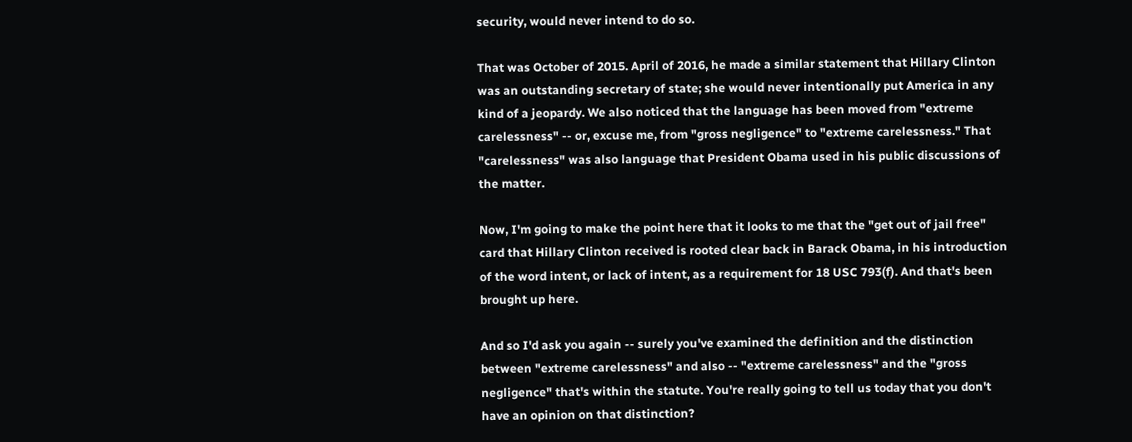security, would never intend to do so.

That was October of 2015. April of 2016, he made a similar statement that Hillary Clinton was an outstanding secretary of state; she would never intentionally put America in any kind of a jeopardy. We also noticed that the language has been moved from "extreme carelessness" -- or, excuse me, from "gross negligence" to "extreme carelessness." That "carelessness" was also language that President Obama used in his public discussions of the matter.

Now, I'm going to make the point here that it looks to me that the "get out of jail free" card that Hillary Clinton received is rooted clear back in Barack Obama, in his introduction of the word intent, or lack of intent, as a requirement for 18 USC 793(f). And that's been brought up here.

And so I'd ask you again -- surely you've examined the definition and the distinction between "extreme carelessness" and also -- "extreme carelessness" and the "gross negligence" that's within the statute. You're really going to tell us today that you don't have an opinion on that distinction?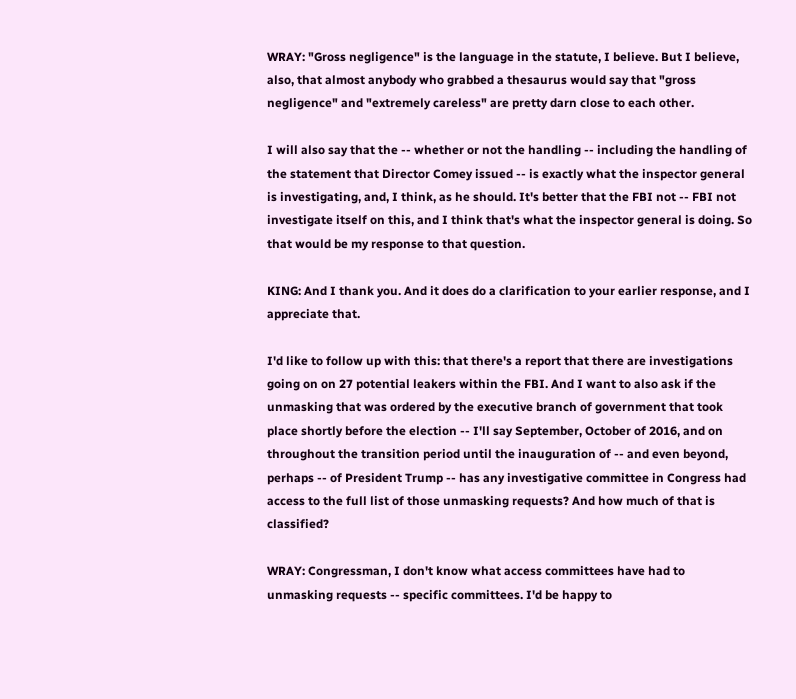WRAY: "Gross negligence" is the language in the statute, I believe. But I believe, also, that almost anybody who grabbed a thesaurus would say that "gross negligence" and "extremely careless" are pretty darn close to each other.

I will also say that the -- whether or not the handling -- including the handling of the statement that Director Comey issued -- is exactly what the inspector general is investigating, and, I think, as he should. It's better that the FBI not -- FBI not investigate itself on this, and I think that's what the inspector general is doing. So that would be my response to that question.

KING: And I thank you. And it does do a clarification to your earlier response, and I appreciate that.

I'd like to follow up with this: that there's a report that there are investigations going on on 27 potential leakers within the FBI. And I want to also ask if the unmasking that was ordered by the executive branch of government that took place shortly before the election -- I'll say September, October of 2016, and on throughout the transition period until the inauguration of -- and even beyond, perhaps -- of President Trump -- has any investigative committee in Congress had access to the full list of those unmasking requests? And how much of that is classified?

WRAY: Congressman, I don't know what access committees have had to unmasking requests -- specific committees. I'd be happy to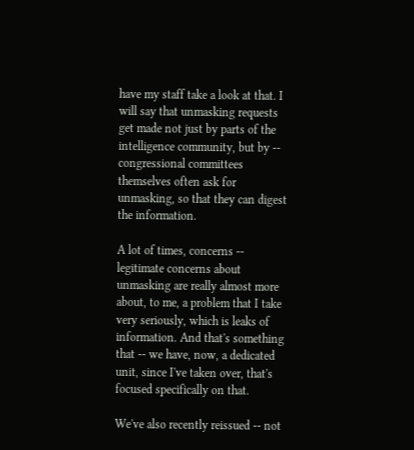have my staff take a look at that. I will say that unmasking requests get made not just by parts of the intelligence community, but by -- congressional committees themselves often ask for unmasking, so that they can digest the information.

A lot of times, concerns -- legitimate concerns about unmasking are really almost more about, to me, a problem that I take very seriously, which is leaks of information. And that's something that -- we have, now, a dedicated unit, since I've taken over, that's focused specifically on that.

We've also recently reissued -- not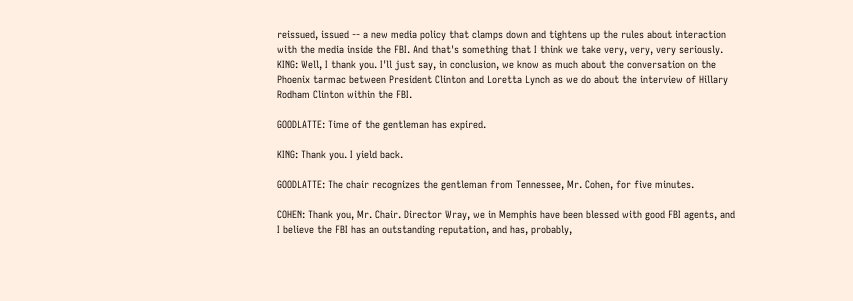reissued, issued -- a new media policy that clamps down and tightens up the rules about interaction with the media inside the FBI. And that's something that I think we take very, very, very seriously. KING: Well, I thank you. I'll just say, in conclusion, we know as much about the conversation on the Phoenix tarmac between President Clinton and Loretta Lynch as we do about the interview of Hillary Rodham Clinton within the FBI.

GOODLATTE: Time of the gentleman has expired.

KING: Thank you. I yield back.

GOODLATTE: The chair recognizes the gentleman from Tennessee, Mr. Cohen, for five minutes.

COHEN: Thank you, Mr. Chair. Director Wray, we in Memphis have been blessed with good FBI agents, and I believe the FBI has an outstanding reputation, and has, probably,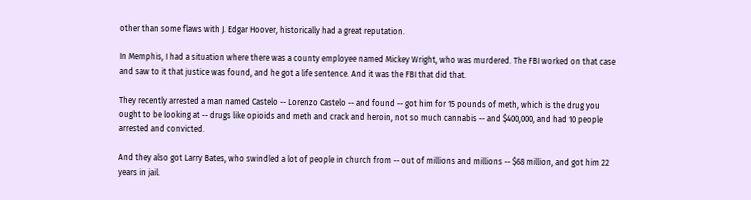other than some flaws with J. Edgar Hoover, historically had a great reputation.

In Memphis, I had a situation where there was a county employee named Mickey Wright, who was murdered. The FBI worked on that case and saw to it that justice was found, and he got a life sentence. And it was the FBI that did that.

They recently arrested a man named Castelo -- Lorenzo Castelo -- and found -- got him for 15 pounds of meth, which is the drug you ought to be looking at -- drugs like opioids and meth and crack and heroin, not so much cannabis -- and $400,000, and had 10 people arrested and convicted.

And they also got Larry Bates, who swindled a lot of people in church from -- out of millions and millions -- $68 million, and got him 22 years in jail.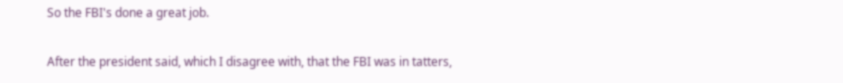So the FBI's done a great job.

After the president said, which I disagree with, that the FBI was in tatters,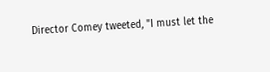Director Comey tweeted, "I must let the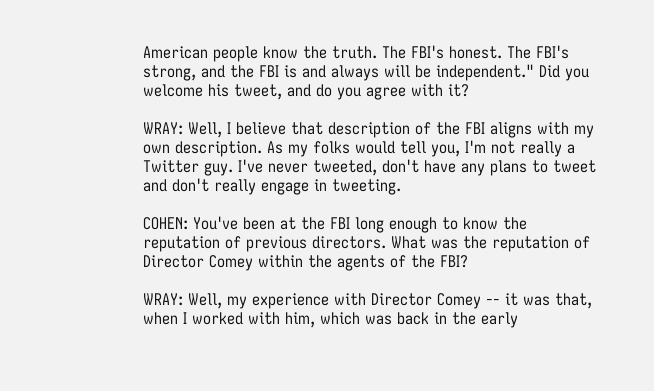American people know the truth. The FBI's honest. The FBI's strong, and the FBI is and always will be independent." Did you welcome his tweet, and do you agree with it?

WRAY: Well, I believe that description of the FBI aligns with my own description. As my folks would tell you, I'm not really a Twitter guy. I've never tweeted, don't have any plans to tweet and don't really engage in tweeting.

COHEN: You've been at the FBI long enough to know the reputation of previous directors. What was the reputation of Director Comey within the agents of the FBI?

WRAY: Well, my experience with Director Comey -- it was that, when I worked with him, which was back in the early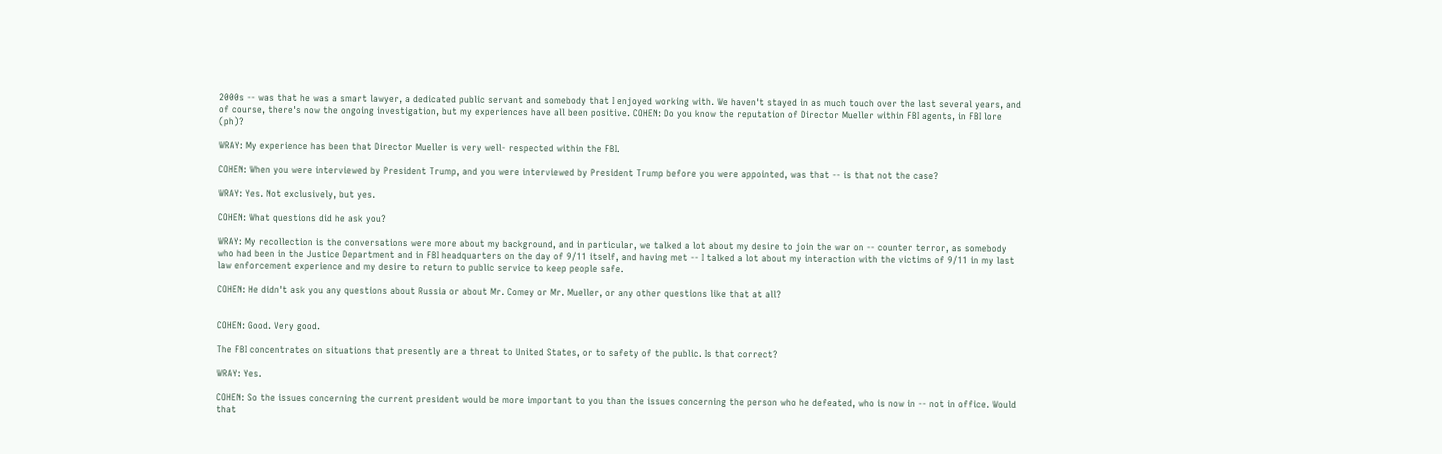2000s -- was that he was a smart lawyer, a dedicated public servant and somebody that I enjoyed working with. We haven't stayed in as much touch over the last several years, and of course, there's now the ongoing investigation, but my experiences have all been positive. COHEN: Do you know the reputation of Director Mueller within FBI agents, in FBI lore (ph)?

WRAY: My experience has been that Director Mueller is very well- respected within the FBI.

COHEN: When you were interviewed by President Trump, and you were interviewed by President Trump before you were appointed, was that -- is that not the case?

WRAY: Yes. Not exclusively, but yes.

COHEN: What questions did he ask you?

WRAY: My recollection is the conversations were more about my background, and in particular, we talked a lot about my desire to join the war on -- counter terror, as somebody who had been in the Justice Department and in FBI headquarters on the day of 9/11 itself, and having met -- I talked a lot about my interaction with the victims of 9/11 in my last law enforcement experience and my desire to return to public service to keep people safe.

COHEN: He didn't ask you any questions about Russia or about Mr. Comey or Mr. Mueller, or any other questions like that at all?


COHEN: Good. Very good.

The FBI concentrates on situations that presently are a threat to United States, or to safety of the public. Is that correct?

WRAY: Yes.

COHEN: So the issues concerning the current president would be more important to you than the issues concerning the person who he defeated, who is now in -- not in office. Would that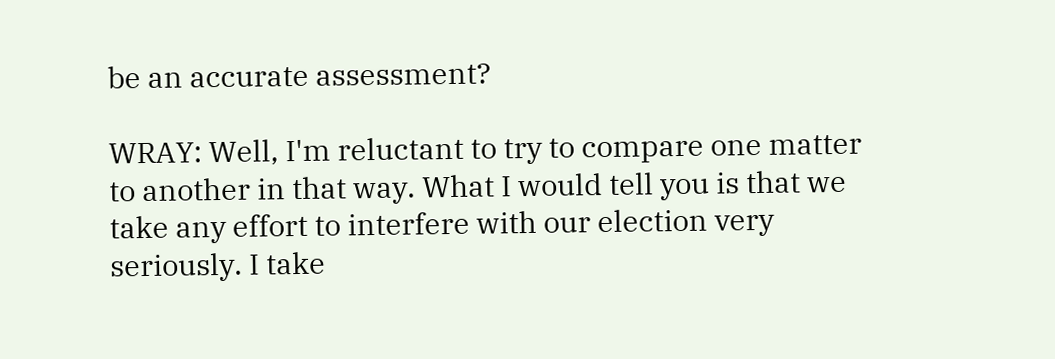be an accurate assessment?

WRAY: Well, I'm reluctant to try to compare one matter to another in that way. What I would tell you is that we take any effort to interfere with our election very seriously. I take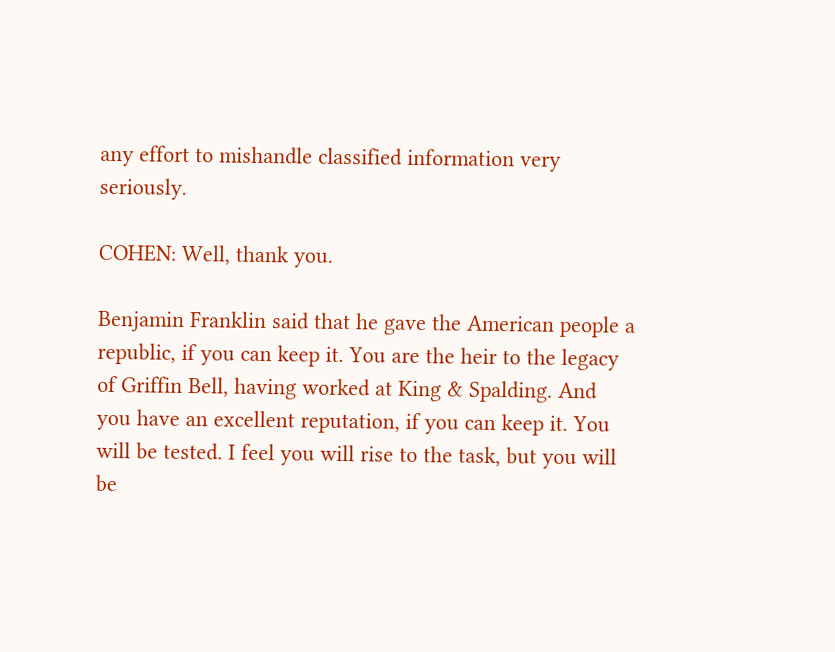any effort to mishandle classified information very seriously.

COHEN: Well, thank you.

Benjamin Franklin said that he gave the American people a republic, if you can keep it. You are the heir to the legacy of Griffin Bell, having worked at King & Spalding. And you have an excellent reputation, if you can keep it. You will be tested. I feel you will rise to the task, but you will be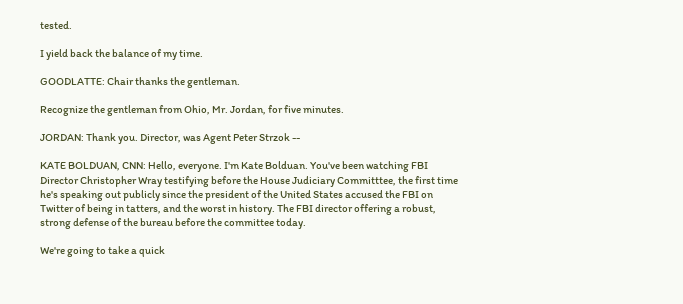tested.

I yield back the balance of my time.

GOODLATTE: Chair thanks the gentleman.

Recognize the gentleman from Ohio, Mr. Jordan, for five minutes.

JORDAN: Thank you. Director, was Agent Peter Strzok --

KATE BOLDUAN, CNN: Hello, everyone. I'm Kate Bolduan. You've been watching FBI Director Christopher Wray testifying before the House Judiciary Committtee, the first time he's speaking out publicly since the president of the United States accused the FBI on Twitter of being in tatters, and the worst in history. The FBI director offering a robust, strong defense of the bureau before the committee today.

We're going to take a quick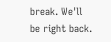break. We'll be right back.